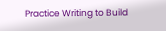Practice Writing to Build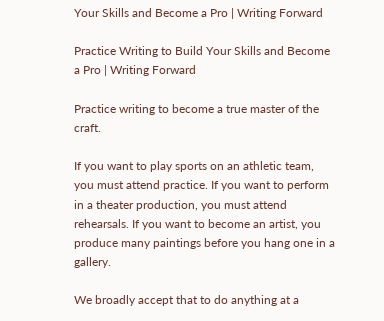Your Skills and Become a Pro | Writing Forward

Practice Writing to Build Your Skills and Become a Pro | Writing Forward

Practice writing to become a true master of the craft.

If you want to play sports on an athletic team, you must attend practice. If you want to perform in a theater production, you must attend rehearsals. If you want to become an artist, you produce many paintings before you hang one in a gallery.

We broadly accept that to do anything at a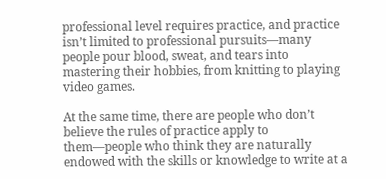professional level requires practice, and practice isn’t limited to professional pursuits—many people pour blood, sweat, and tears into mastering their hobbies, from knitting to playing video games.

At the same time, there are people who don’t believe the rules of practice apply to them—people who think they are naturally endowed with the skills or knowledge to write at a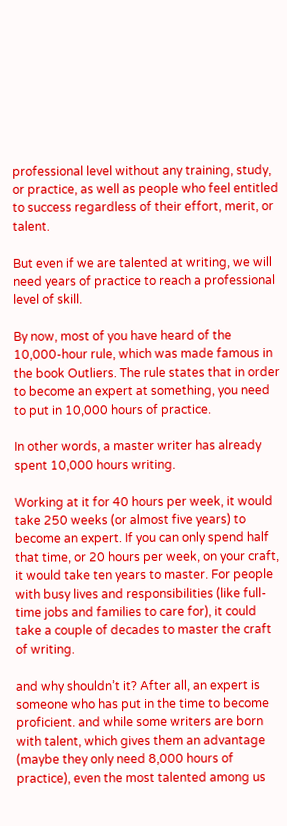professional level without any training, study, or practice, as well as people who feel entitled to success regardless of their effort, merit, or talent.

But even if we are talented at writing, we will need years of practice to reach a professional level of skill.

By now, most of you have heard of the 10,000-hour rule, which was made famous in the book Outliers. The rule states that in order to become an expert at something, you need to put in 10,000 hours of practice.

In other words, a master writer has already spent 10,000 hours writing.

Working at it for 40 hours per week, it would take 250 weeks (or almost five years) to become an expert. If you can only spend half that time, or 20 hours per week, on your craft, it would take ten years to master. For people with busy lives and responsibilities (like full-time jobs and families to care for), it could take a couple of decades to master the craft of writing.

and why shouldn’t it? After all, an expert is someone who has put in the time to become proficient. and while some writers are born with talent, which gives them an advantage (maybe they only need 8,000 hours of practice), even the most talented among us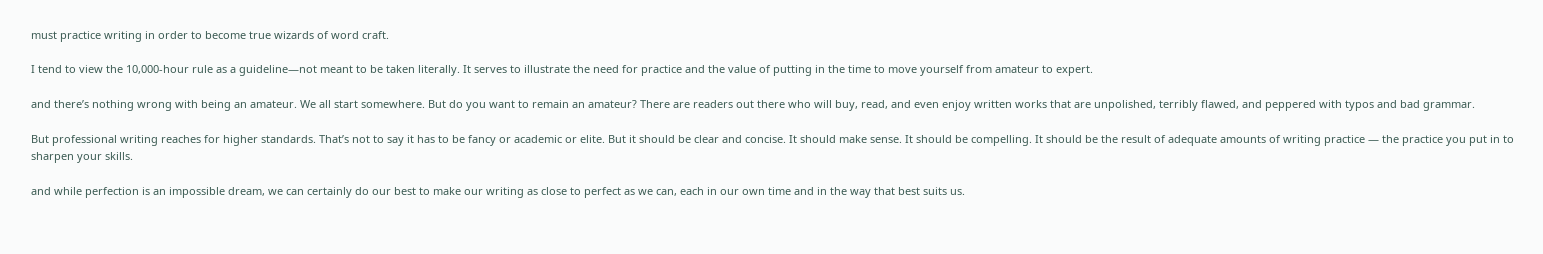must practice writing in order to become true wizards of word craft.

I tend to view the 10,000-hour rule as a guideline—not meant to be taken literally. It serves to illustrate the need for practice and the value of putting in the time to move yourself from amateur to expert.

and there’s nothing wrong with being an amateur. We all start somewhere. But do you want to remain an amateur? There are readers out there who will buy, read, and even enjoy written works that are unpolished, terribly flawed, and peppered with typos and bad grammar.

But professional writing reaches for higher standards. That’s not to say it has to be fancy or academic or elite. But it should be clear and concise. It should make sense. It should be compelling. It should be the result of adequate amounts of writing practice — the practice you put in to sharpen your skills.

and while perfection is an impossible dream, we can certainly do our best to make our writing as close to perfect as we can, each in our own time and in the way that best suits us.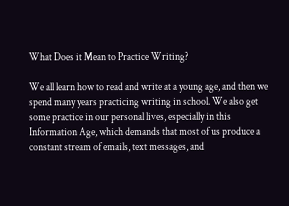What Does it Mean to Practice Writing?

We all learn how to read and write at a young age, and then we spend many years practicing writing in school. We also get some practice in our personal lives, especially in this Information Age, which demands that most of us produce a constant stream of emails, text messages, and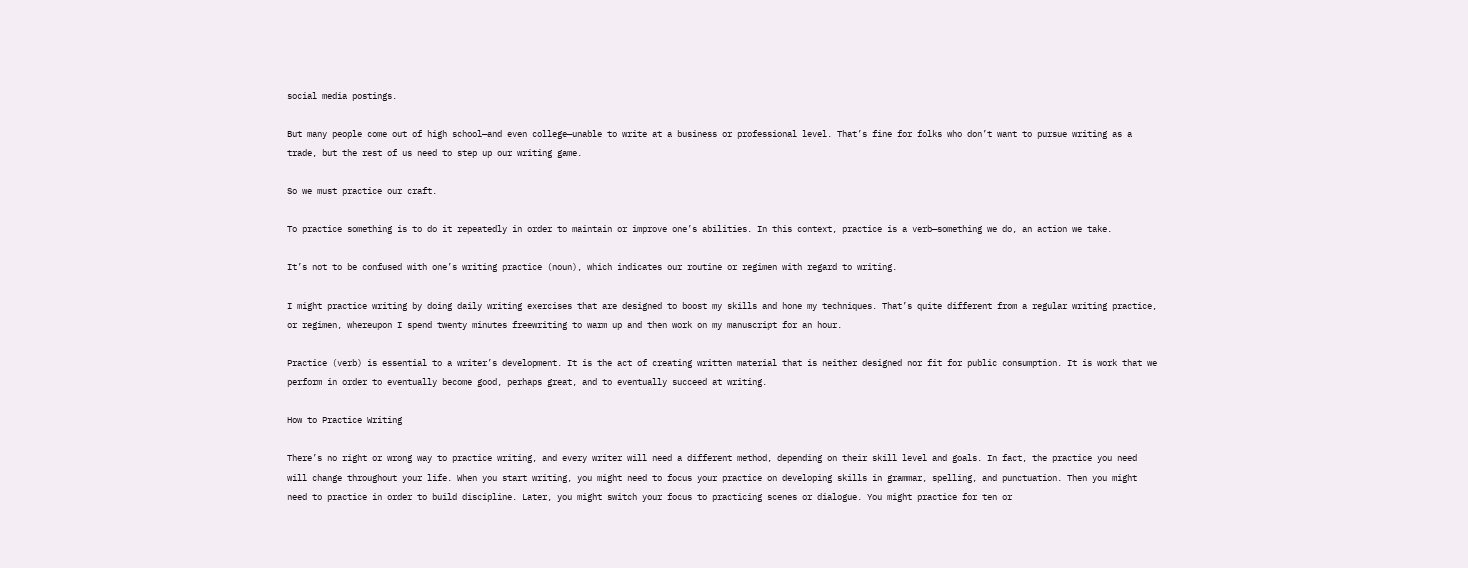social media postings.

But many people come out of high school—and even college—unable to write at a business or professional level. That’s fine for folks who don’t want to pursue writing as a trade, but the rest of us need to step up our writing game.

So we must practice our craft.

To practice something is to do it repeatedly in order to maintain or improve one’s abilities. In this context, practice is a verb—something we do, an action we take.

It’s not to be confused with one’s writing practice (noun), which indicates our routine or regimen with regard to writing.

I might practice writing by doing daily writing exercises that are designed to boost my skills and hone my techniques. That’s quite different from a regular writing practice, or regimen, whereupon I spend twenty minutes freewriting to warm up and then work on my manuscript for an hour.

Practice (verb) is essential to a writer’s development. It is the act of creating written material that is neither designed nor fit for public consumption. It is work that we perform in order to eventually become good, perhaps great, and to eventually succeed at writing.

How to Practice Writing

There’s no right or wrong way to practice writing, and every writer will need a different method, depending on their skill level and goals. In fact, the practice you need will change throughout your life. When you start writing, you might need to focus your practice on developing skills in grammar, spelling, and punctuation. Then you might need to practice in order to build discipline. Later, you might switch your focus to practicing scenes or dialogue. You might practice for ten or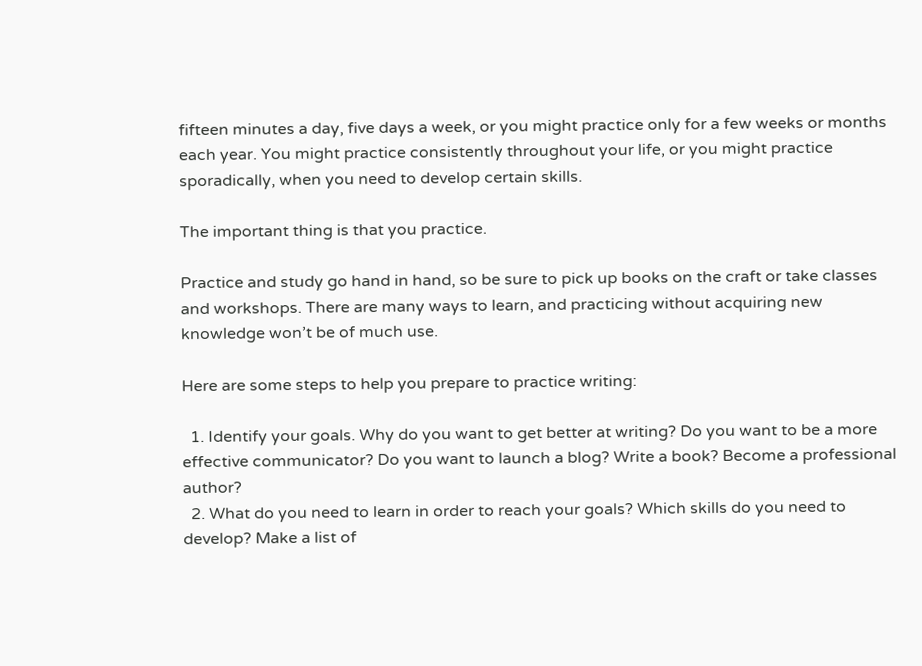fifteen minutes a day, five days a week, or you might practice only for a few weeks or months each year. You might practice consistently throughout your life, or you might practice sporadically, when you need to develop certain skills.

The important thing is that you practice.

Practice and study go hand in hand, so be sure to pick up books on the craft or take classes and workshops. There are many ways to learn, and practicing without acquiring new knowledge won’t be of much use.

Here are some steps to help you prepare to practice writing:

  1. Identify your goals. Why do you want to get better at writing? Do you want to be a more effective communicator? Do you want to launch a blog? Write a book? Become a professional author?
  2. What do you need to learn in order to reach your goals? Which skills do you need to develop? Make a list of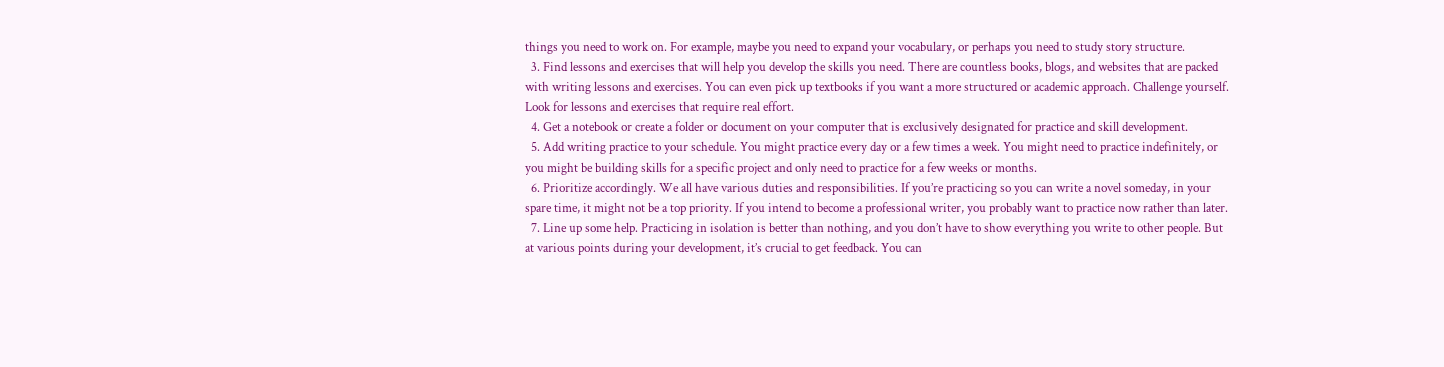things you need to work on. For example, maybe you need to expand your vocabulary, or perhaps you need to study story structure.
  3. Find lessons and exercises that will help you develop the skills you need. There are countless books, blogs, and websites that are packed with writing lessons and exercises. You can even pick up textbooks if you want a more structured or academic approach. Challenge yourself. Look for lessons and exercises that require real effort.
  4. Get a notebook or create a folder or document on your computer that is exclusively designated for practice and skill development.
  5. Add writing practice to your schedule. You might practice every day or a few times a week. You might need to practice indefinitely, or you might be building skills for a specific project and only need to practice for a few weeks or months.
  6. Prioritize accordingly. We all have various duties and responsibilities. If you’re practicing so you can write a novel someday, in your spare time, it might not be a top priority. If you intend to become a professional writer, you probably want to practice now rather than later.
  7. Line up some help. Practicing in isolation is better than nothing, and you don’t have to show everything you write to other people. But at various points during your development, it’s crucial to get feedback. You can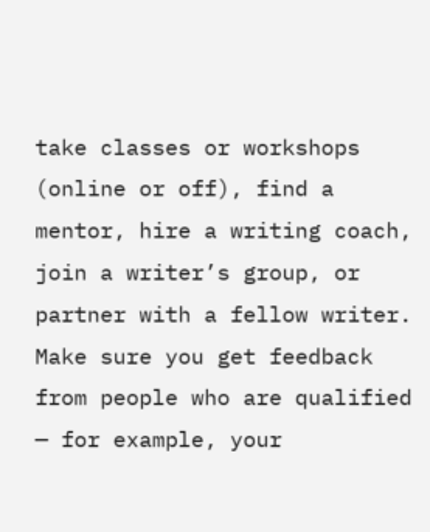take classes or workshops (online or off), find a mentor, hire a writing coach, join a writer’s group, or partner with a fellow writer. Make sure you get feedback from people who are qualified — for example, your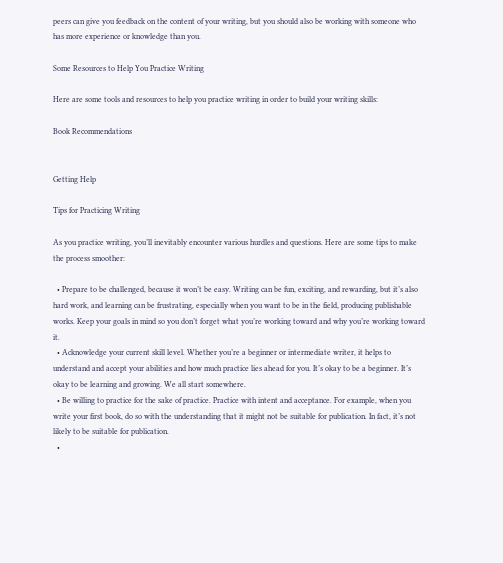peers can give you feedback on the content of your writing, but you should also be working with someone who has more experience or knowledge than you.

Some Resources to Help You Practice Writing

Here are some tools and resources to help you practice writing in order to build your writing skills:

Book Recommendations


Getting Help

Tips for Practicing Writing

As you practice writing, you’ll inevitably encounter various hurdles and questions. Here are some tips to make the process smoother:

  • Prepare to be challenged, because it won’t be easy. Writing can be fun, exciting, and rewarding, but it’s also hard work, and learning can be frustrating, especially when you want to be in the field, producing publishable works. Keep your goals in mind so you don’t forget what you’re working toward and why you’re working toward it.
  • Acknowledge your current skill level. Whether you’re a beginner or intermediate writer, it helps to understand and accept your abilities and how much practice lies ahead for you. It’s okay to be a beginner. It’s okay to be learning and growing. We all start somewhere.
  • Be willing to practice for the sake of practice. Practice with intent and acceptance. For example, when you write your first book, do so with the understanding that it might not be suitable for publication. In fact, it’s not likely to be suitable for publication.
  •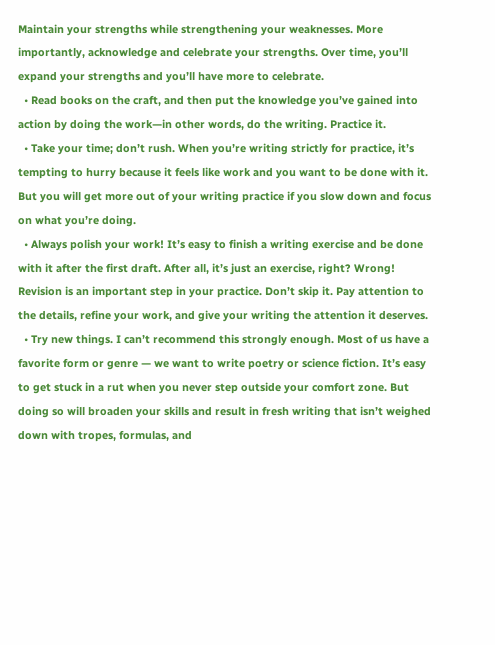Maintain your strengths while strengthening your weaknesses. More importantly, acknowledge and celebrate your strengths. Over time, you’ll expand your strengths and you’ll have more to celebrate.
  • Read books on the craft, and then put the knowledge you’ve gained into action by doing the work—in other words, do the writing. Practice it.
  • Take your time; don’t rush. When you’re writing strictly for practice, it’s tempting to hurry because it feels like work and you want to be done with it. But you will get more out of your writing practice if you slow down and focus on what you’re doing.
  • Always polish your work! It’s easy to finish a writing exercise and be done with it after the first draft. After all, it’s just an exercise, right? Wrong! Revision is an important step in your practice. Don’t skip it. Pay attention to the details, refine your work, and give your writing the attention it deserves.
  • Try new things. I can’t recommend this strongly enough. Most of us have a favorite form or genre — we want to write poetry or science fiction. It’s easy to get stuck in a rut when you never step outside your comfort zone. But doing so will broaden your skills and result in fresh writing that isn’t weighed down with tropes, formulas, and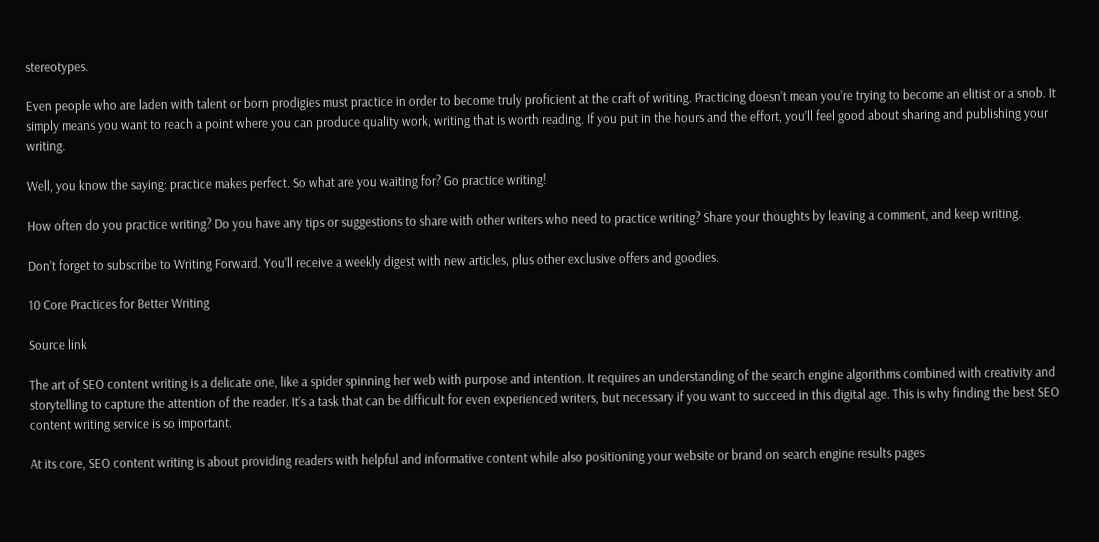stereotypes.

Even people who are laden with talent or born prodigies must practice in order to become truly proficient at the craft of writing. Practicing doesn’t mean you’re trying to become an elitist or a snob. It simply means you want to reach a point where you can produce quality work, writing that is worth reading. If you put in the hours and the effort, you’ll feel good about sharing and publishing your writing.

Well, you know the saying: practice makes perfect. So what are you waiting for? Go practice writing!

How often do you practice writing? Do you have any tips or suggestions to share with other writers who need to practice writing? Share your thoughts by leaving a comment, and keep writing.

Don’t forget to subscribe to Writing Forward. You’ll receive a weekly digest with new articles, plus other exclusive offers and goodies.

10 Core Practices for Better Writing

Source link

The art of SEO content writing is a delicate one, like a spider spinning her web with purpose and intention. It requires an understanding of the search engine algorithms combined with creativity and storytelling to capture the attention of the reader. It’s a task that can be difficult for even experienced writers, but necessary if you want to succeed in this digital age. This is why finding the best SEO content writing service is so important.

At its core, SEO content writing is about providing readers with helpful and informative content while also positioning your website or brand on search engine results pages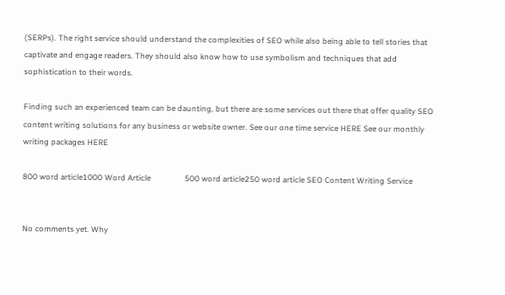(SERPs). The right service should understand the complexities of SEO while also being able to tell stories that captivate and engage readers. They should also know how to use symbolism and techniques that add sophistication to their words.

Finding such an experienced team can be daunting, but there are some services out there that offer quality SEO content writing solutions for any business or website owner. See our one time service HERE See our monthly writing packages HERE

800 word article1000 Word Article                 500 word article250 word article SEO Content Writing Service


No comments yet. Why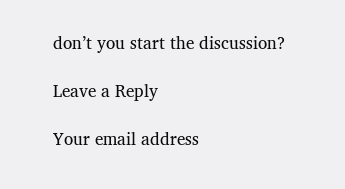don’t you start the discussion?

Leave a Reply

Your email address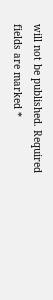will not be published. Required fields are marked *